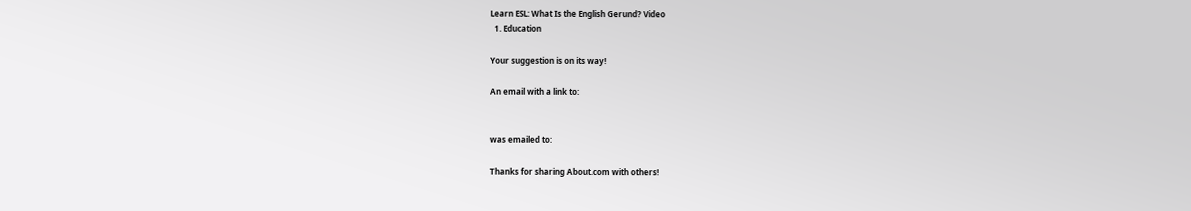Learn ESL: What Is the English Gerund? Video
  1. Education

Your suggestion is on its way!

An email with a link to:


was emailed to:

Thanks for sharing About.com with others!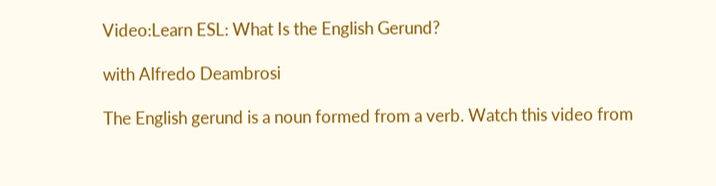Video:Learn ESL: What Is the English Gerund?

with Alfredo Deambrosi

The English gerund is a noun formed from a verb. Watch this video from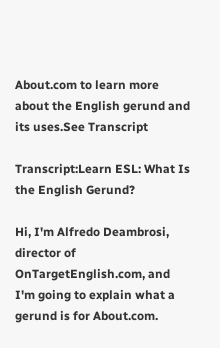About.com to learn more about the English gerund and its uses.See Transcript

Transcript:Learn ESL: What Is the English Gerund?

Hi, I'm Alfredo Deambrosi, director of OnTargetEnglish.com, and I'm going to explain what a gerund is for About.com.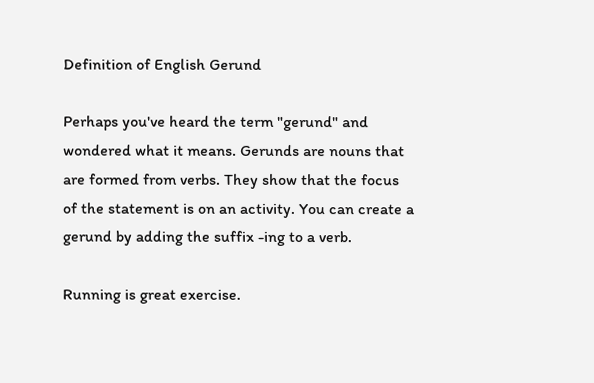Definition of English Gerund

Perhaps you've heard the term "gerund" and wondered what it means. Gerunds are nouns that are formed from verbs. They show that the focus of the statement is on an activity. You can create a gerund by adding the suffix -ing to a verb.

Running is great exercise.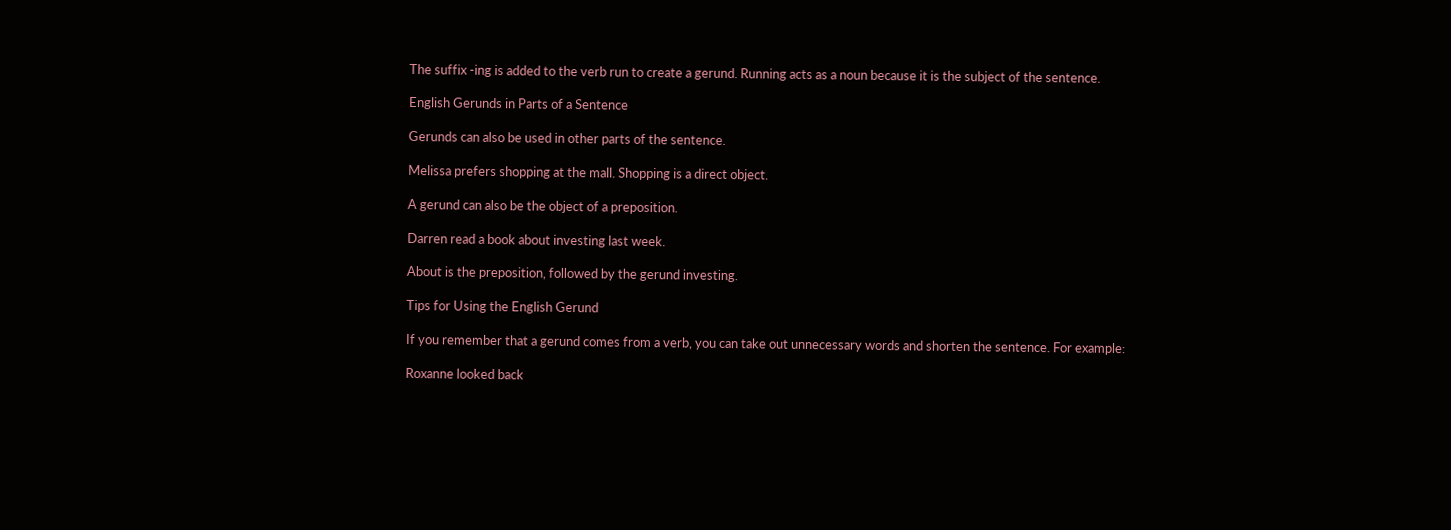The suffix -ing is added to the verb run to create a gerund. Running acts as a noun because it is the subject of the sentence.

English Gerunds in Parts of a Sentence

Gerunds can also be used in other parts of the sentence.

Melissa prefers shopping at the mall. Shopping is a direct object.

A gerund can also be the object of a preposition.

Darren read a book about investing last week.

About is the preposition, followed by the gerund investing.

Tips for Using the English Gerund

If you remember that a gerund comes from a verb, you can take out unnecessary words and shorten the sentence. For example:

Roxanne looked back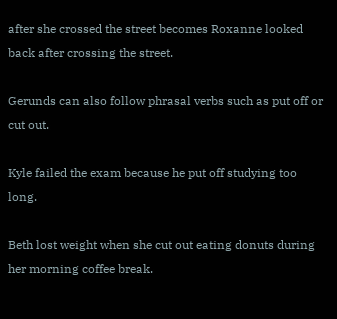after she crossed the street becomes Roxanne looked back after crossing the street.

Gerunds can also follow phrasal verbs such as put off or cut out.

Kyle failed the exam because he put off studying too long.

Beth lost weight when she cut out eating donuts during her morning coffee break.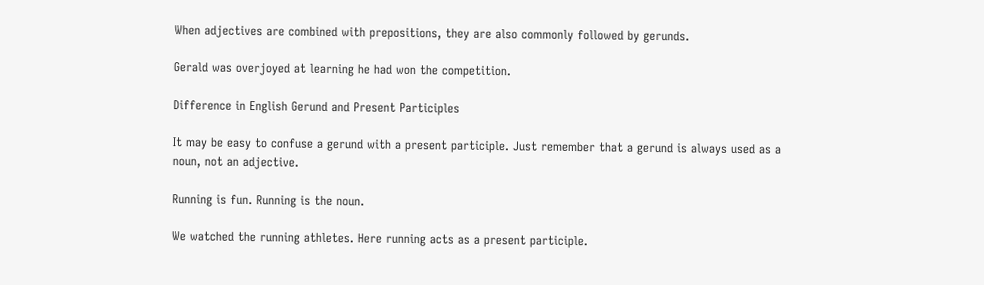When adjectives are combined with prepositions, they are also commonly followed by gerunds.

Gerald was overjoyed at learning he had won the competition.

Difference in English Gerund and Present Participles

It may be easy to confuse a gerund with a present participle. Just remember that a gerund is always used as a noun, not an adjective.

Running is fun. Running is the noun.

We watched the running athletes. Here running acts as a present participle.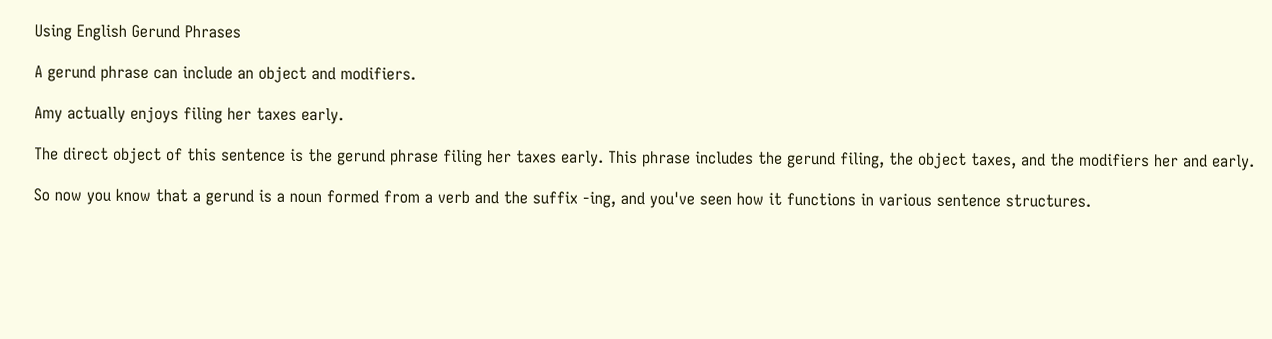Using English Gerund Phrases

A gerund phrase can include an object and modifiers.

Amy actually enjoys filing her taxes early.

The direct object of this sentence is the gerund phrase filing her taxes early. This phrase includes the gerund filing, the object taxes, and the modifiers her and early.

So now you know that a gerund is a noun formed from a verb and the suffix -ing, and you've seen how it functions in various sentence structures.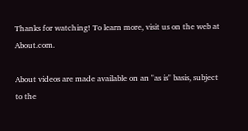Thanks for watching! To learn more, visit us on the web at About.com.

About videos are made available on an "as is" basis, subject to the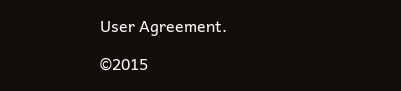User Agreement.

©2015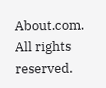About.com. All rights reserved.